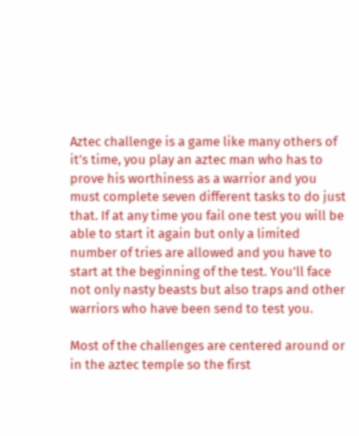Aztec challenge is a game like many others of it’s time, you play an aztec man who has to prove his worthiness as a warrior and you must complete seven different tasks to do just that. If at any time you fail one test you will be able to start it again but only a limited number of tries are allowed and you have to start at the beginning of the test. You’ll face not only nasty beasts but also traps and other warriors who have been send to test you.

Most of the challenges are centered around or in the aztec temple so the first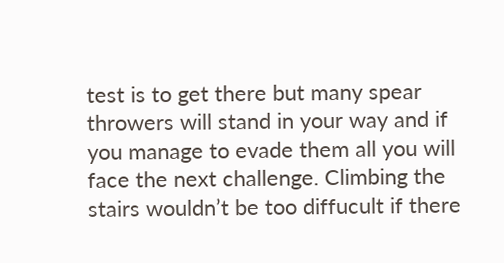test is to get there but many spear throwers will stand in your way and if you manage to evade them all you will face the next challenge. Climbing the stairs wouldn’t be too diffucult if there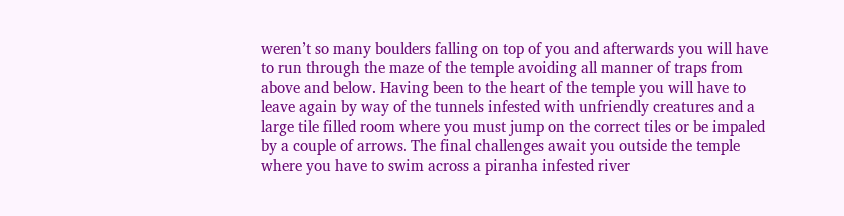weren’t so many boulders falling on top of you and afterwards you will have to run through the maze of the temple avoiding all manner of traps from above and below. Having been to the heart of the temple you will have to leave again by way of the tunnels infested with unfriendly creatures and a large tile filled room where you must jump on the correct tiles or be impaled by a couple of arrows. The final challenges await you outside the temple where you have to swim across a piranha infested river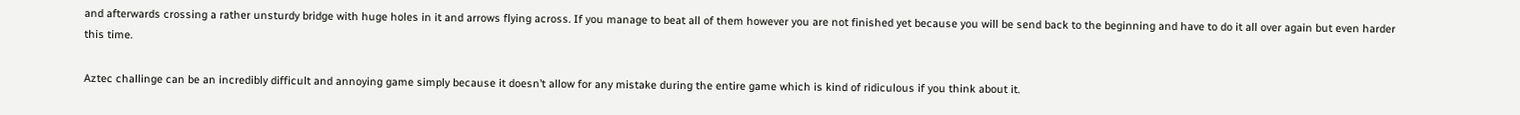and afterwards crossing a rather unsturdy bridge with huge holes in it and arrows flying across. If you manage to beat all of them however you are not finished yet because you will be send back to the beginning and have to do it all over again but even harder this time.

Aztec challinge can be an incredibly difficult and annoying game simply because it doesn’t allow for any mistake during the entire game which is kind of ridiculous if you think about it.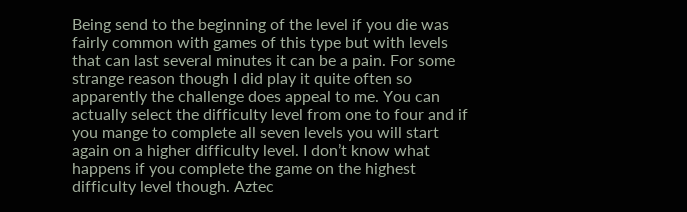Being send to the beginning of the level if you die was fairly common with games of this type but with levels that can last several minutes it can be a pain. For some strange reason though I did play it quite often so apparently the challenge does appeal to me. You can actually select the difficulty level from one to four and if you mange to complete all seven levels you will start again on a higher difficulty level. I don’t know what happens if you complete the game on the highest difficulty level though. Aztec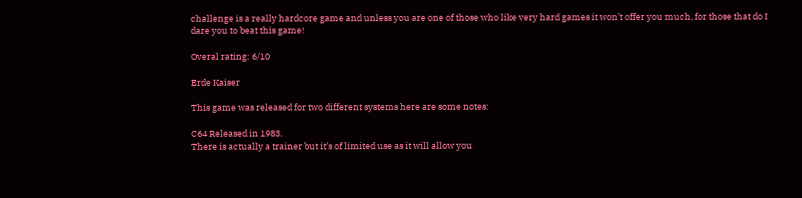challenge is a really hardcore game and unless you are one of those who like very hard games it won’t offer you much, for those that do I dare you to beat this game!

Overal rating: 6/10

Erde Kaiser

This game was released for two different systems here are some notes:

C64 Released in 1983.
There is actually a trainer but it’s of limited use as it will allow you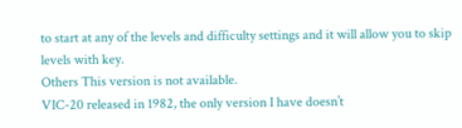to start at any of the levels and difficulty settings and it will allow you to skip levels with key.
Others This version is not available.
VIC-20 released in 1982, the only version I have doesn’t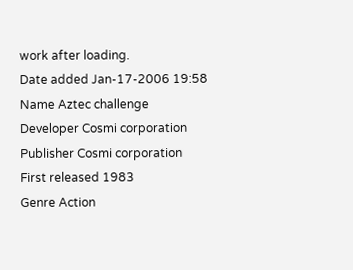work after loading.
Date added Jan-17-2006 19:58
Name Aztec challenge
Developer Cosmi corporation
Publisher Cosmi corporation
First released 1983
Genre Action